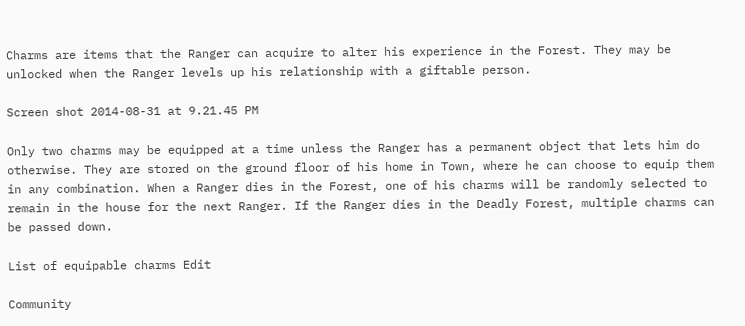Charms are items that the Ranger can acquire to alter his experience in the Forest. They may be unlocked when the Ranger levels up his relationship with a giftable person.

Screen shot 2014-08-31 at 9.21.45 PM

Only two charms may be equipped at a time unless the Ranger has a permanent object that lets him do otherwise. They are stored on the ground floor of his home in Town, where he can choose to equip them in any combination. When a Ranger dies in the Forest, one of his charms will be randomly selected to remain in the house for the next Ranger. If the Ranger dies in the Deadly Forest, multiple charms can be passed down.

List of equipable charms Edit

Community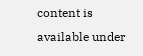content is available under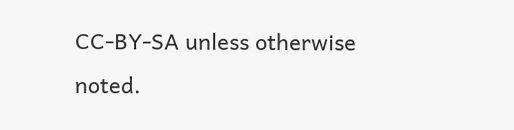CC-BY-SA unless otherwise noted.